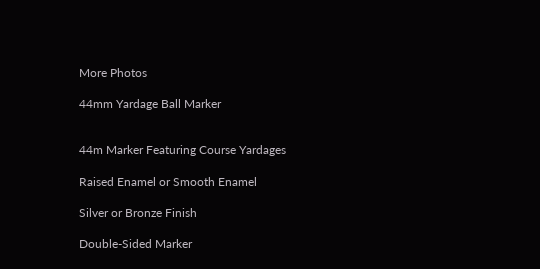More Photos

44mm Yardage Ball Marker


44m Marker Featuring Course Yardages

Raised Enamel or Smooth Enamel

Silver or Bronze Finish

Double-Sided Marker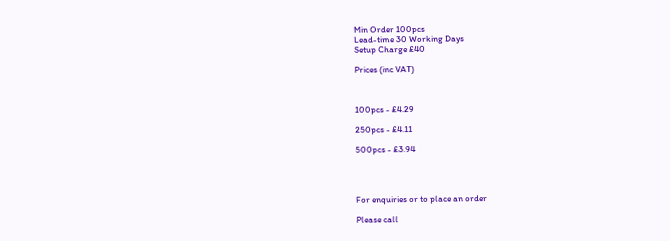Min Order 100pcs
Lead-time 30 Working Days
Setup Charge £40

Prices (inc VAT)



100pcs - £4.29

250pcs - £4.11

500pcs - £3.94




For enquiries or to place an order

Please call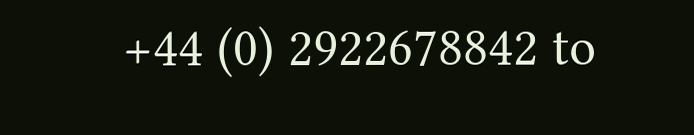+44 (0) 2922678842 to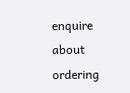enquire about ordering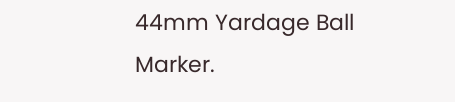44mm Yardage Ball Marker.